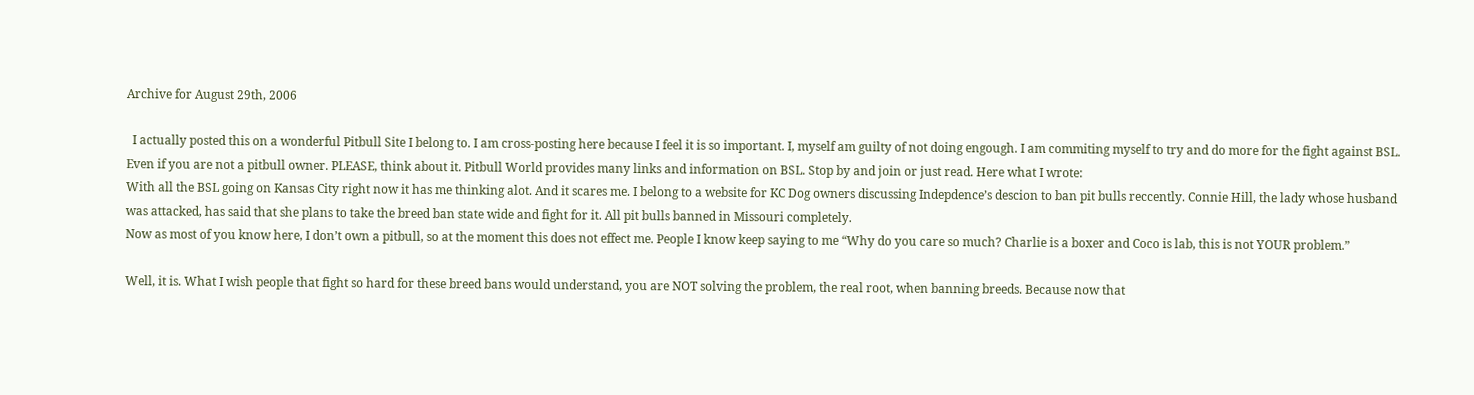Archive for August 29th, 2006

  I actually posted this on a wonderful Pitbull Site I belong to. I am cross-posting here because I feel it is so important. I, myself am guilty of not doing engough. I am commiting myself to try and do more for the fight against BSL. Even if you are not a pitbull owner. PLEASE, think about it. Pitbull World provides many links and information on BSL. Stop by and join or just read. Here what I wrote:
With all the BSL going on Kansas City right now it has me thinking alot. And it scares me. I belong to a website for KC Dog owners discussing Indepdence’s descion to ban pit bulls reccently. Connie Hill, the lady whose husband was attacked, has said that she plans to take the breed ban state wide and fight for it. All pit bulls banned in Missouri completely.
Now as most of you know here, I don’t own a pitbull, so at the moment this does not effect me. People I know keep saying to me “Why do you care so much? Charlie is a boxer and Coco is lab, this is not YOUR problem.”

Well, it is. What I wish people that fight so hard for these breed bans would understand, you are NOT solving the problem, the real root, when banning breeds. Because now that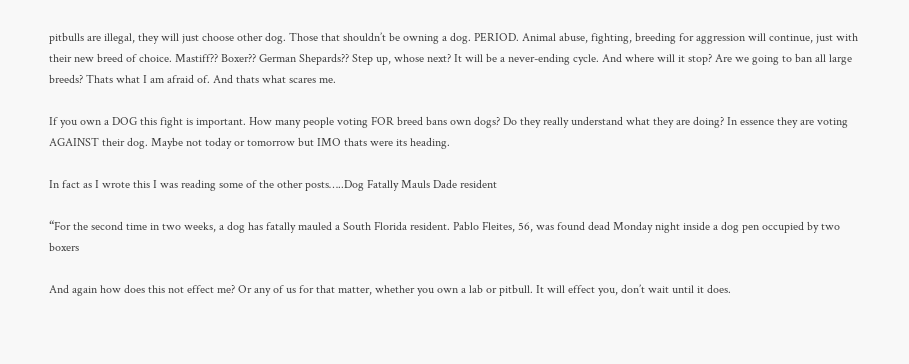pitbulls are illegal, they will just choose other dog. Those that shouldn’t be owning a dog. PERIOD. Animal abuse, fighting, breeding for aggression will continue, just with their new breed of choice. Mastiff?? Boxer?? German Shepards?? Step up, whose next? It will be a never-ending cycle. And where will it stop? Are we going to ban all large breeds? Thats what I am afraid of. And thats what scares me.

If you own a DOG this fight is important. How many people voting FOR breed bans own dogs? Do they really understand what they are doing? In essence they are voting AGAINST their dog. Maybe not today or tomorrow but IMO thats were its heading.

In fact as I wrote this I was reading some of the other posts…..Dog Fatally Mauls Dade resident

“For the second time in two weeks, a dog has fatally mauled a South Florida resident. Pablo Fleites, 56, was found dead Monday night inside a dog pen occupied by two boxers

And again how does this not effect me? Or any of us for that matter, whether you own a lab or pitbull. It will effect you, don’t wait until it does.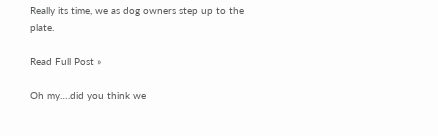Really its time, we as dog owners step up to the plate.

Read Full Post »

Oh my….did you think we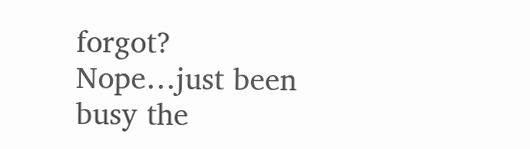forgot? Nope…just been busy the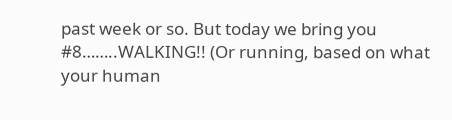past week or so. But today we bring you #8……..WALKING!! (Or running, based on what your human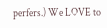perfers.) We LOVE to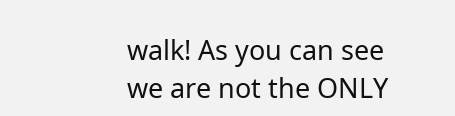walk! As you can see we are not the ONLY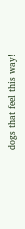dogs that feel this way!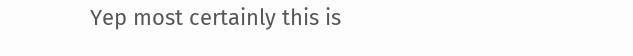Yep most certainly this is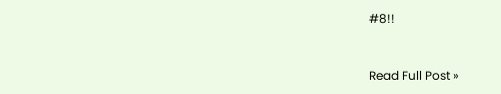#8!!



Read Full Post »